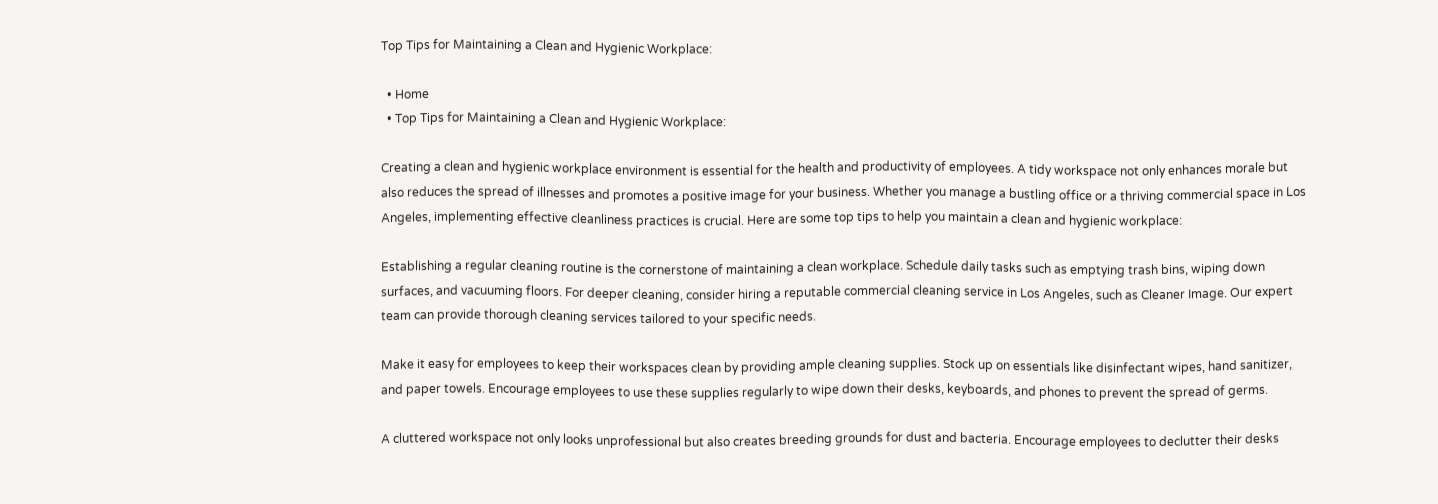Top Tips for Maintaining a Clean and Hygienic Workplace:

  • Home
  • Top Tips for Maintaining a Clean and Hygienic Workplace:

Creating a clean and hygienic workplace environment is essential for the health and productivity of employees. A tidy workspace not only enhances morale but also reduces the spread of illnesses and promotes a positive image for your business. Whether you manage a bustling office or a thriving commercial space in Los Angeles, implementing effective cleanliness practices is crucial. Here are some top tips to help you maintain a clean and hygienic workplace:

Establishing a regular cleaning routine is the cornerstone of maintaining a clean workplace. Schedule daily tasks such as emptying trash bins, wiping down surfaces, and vacuuming floors. For deeper cleaning, consider hiring a reputable commercial cleaning service in Los Angeles, such as Cleaner Image. Our expert team can provide thorough cleaning services tailored to your specific needs.

Make it easy for employees to keep their workspaces clean by providing ample cleaning supplies. Stock up on essentials like disinfectant wipes, hand sanitizer, and paper towels. Encourage employees to use these supplies regularly to wipe down their desks, keyboards, and phones to prevent the spread of germs.

A cluttered workspace not only looks unprofessional but also creates breeding grounds for dust and bacteria. Encourage employees to declutter their desks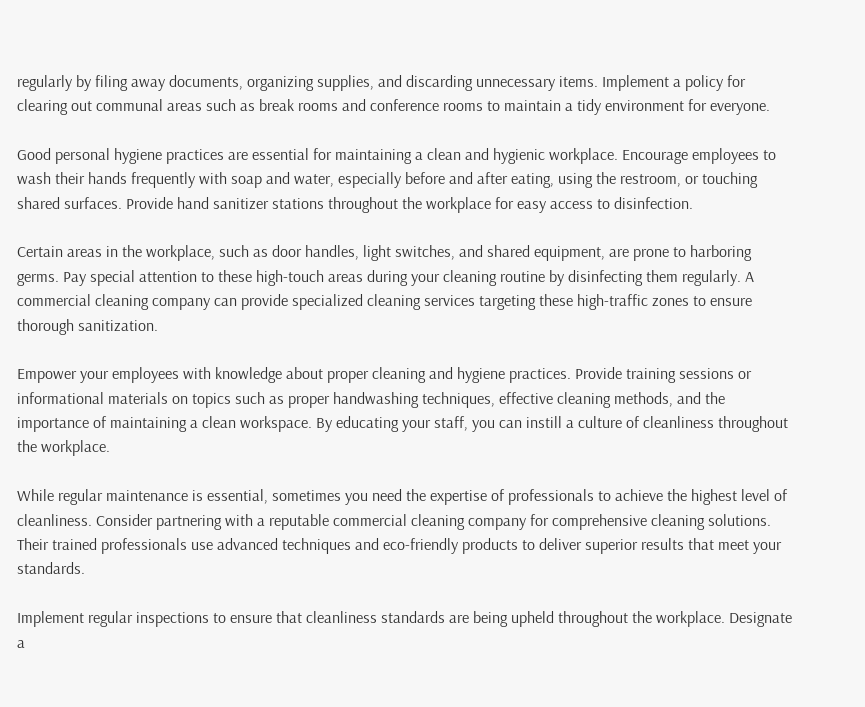regularly by filing away documents, organizing supplies, and discarding unnecessary items. Implement a policy for clearing out communal areas such as break rooms and conference rooms to maintain a tidy environment for everyone.

Good personal hygiene practices are essential for maintaining a clean and hygienic workplace. Encourage employees to wash their hands frequently with soap and water, especially before and after eating, using the restroom, or touching shared surfaces. Provide hand sanitizer stations throughout the workplace for easy access to disinfection.

Certain areas in the workplace, such as door handles, light switches, and shared equipment, are prone to harboring germs. Pay special attention to these high-touch areas during your cleaning routine by disinfecting them regularly. A commercial cleaning company can provide specialized cleaning services targeting these high-traffic zones to ensure thorough sanitization.

Empower your employees with knowledge about proper cleaning and hygiene practices. Provide training sessions or informational materials on topics such as proper handwashing techniques, effective cleaning methods, and the importance of maintaining a clean workspace. By educating your staff, you can instill a culture of cleanliness throughout the workplace.

While regular maintenance is essential, sometimes you need the expertise of professionals to achieve the highest level of cleanliness. Consider partnering with a reputable commercial cleaning company for comprehensive cleaning solutions. Their trained professionals use advanced techniques and eco-friendly products to deliver superior results that meet your standards.

Implement regular inspections to ensure that cleanliness standards are being upheld throughout the workplace. Designate a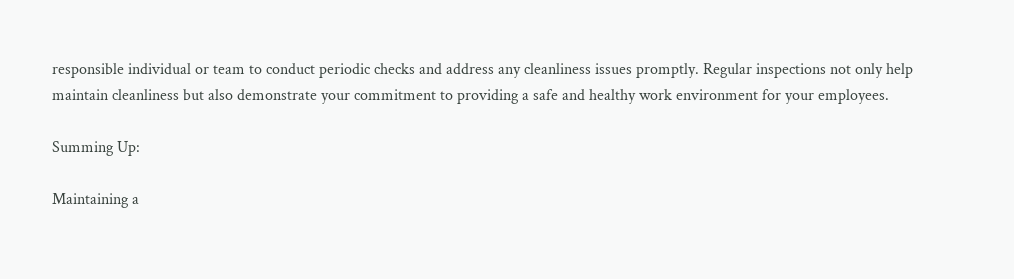responsible individual or team to conduct periodic checks and address any cleanliness issues promptly. Regular inspections not only help maintain cleanliness but also demonstrate your commitment to providing a safe and healthy work environment for your employees.

Summing Up:

Maintaining a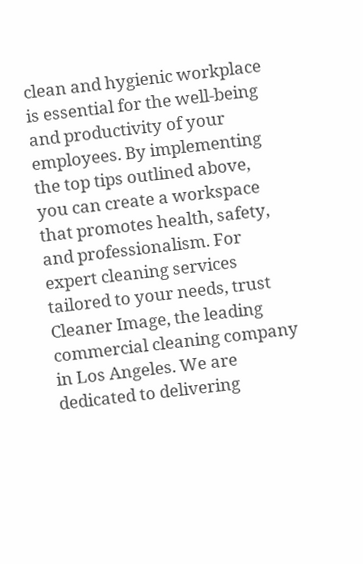clean and hygienic workplace is essential for the well-being and productivity of your employees. By implementing the top tips outlined above, you can create a workspace that promotes health, safety, and professionalism. For expert cleaning services tailored to your needs, trust Cleaner Image, the leading commercial cleaning company in Los Angeles. We are dedicated to delivering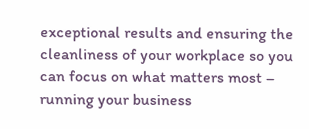exceptional results and ensuring the cleanliness of your workplace so you can focus on what matters most – running your business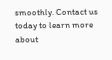smoothly. Contact us today to learn more about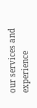our services and experience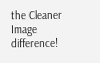the Cleaner Image difference!